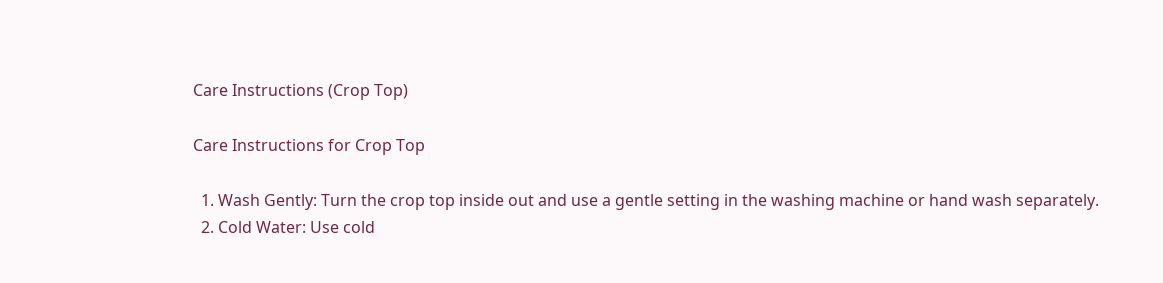Care Instructions (Crop Top)

Care Instructions for Crop Top

  1. Wash Gently: Turn the crop top inside out and use a gentle setting in the washing machine or hand wash separately.
  2. Cold Water: Use cold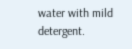water with mild detergent.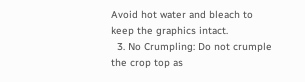Avoid hot water and bleach to keep the graphics intact.
  3. No Crumpling: Do not crumple the crop top as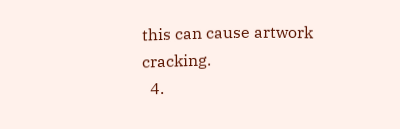this can cause artwork cracking.
  4.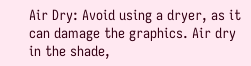Air Dry: Avoid using a dryer, as it can damage the graphics. Air dry in the shade,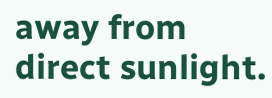away from direct sunlight.